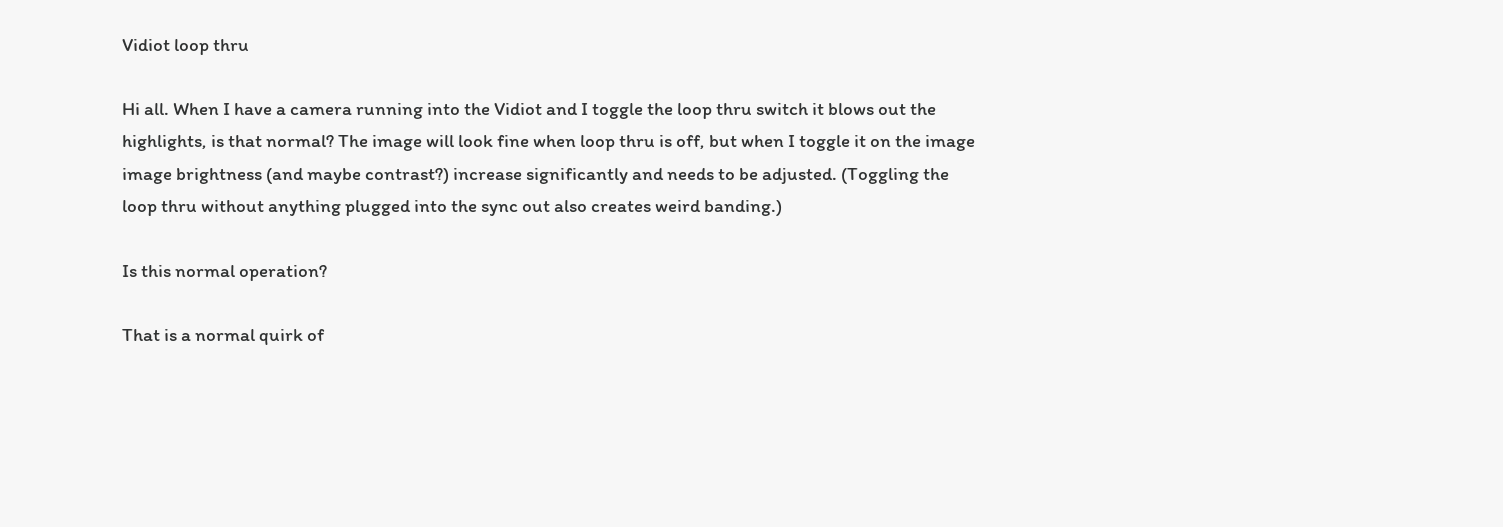Vidiot loop thru

Hi all. When I have a camera running into the Vidiot and I toggle the loop thru switch it blows out the highlights, is that normal? The image will look fine when loop thru is off, but when I toggle it on the image image brightness (and maybe contrast?) increase significantly and needs to be adjusted. (Toggling the loop thru without anything plugged into the sync out also creates weird banding.)

Is this normal operation?

That is a normal quirk of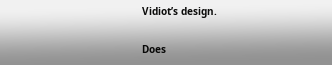Vidiot’s design.

Does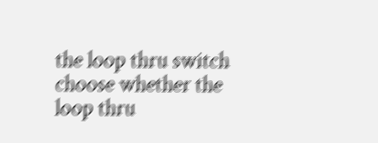the loop thru switch choose whether the loop thru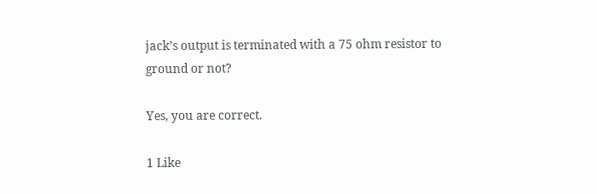jack’s output is terminated with a 75 ohm resistor to ground or not?

Yes, you are correct.

1 Like